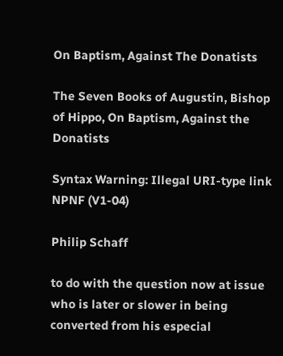On Baptism, Against The Donatists

The Seven Books of Augustin, Bishop of Hippo, On Baptism, Against the Donatists

Syntax Warning: Illegal URI-type link
NPNF (V1-04)

Philip Schaff

to do with the question now at issue who is later or slower in being converted from his especial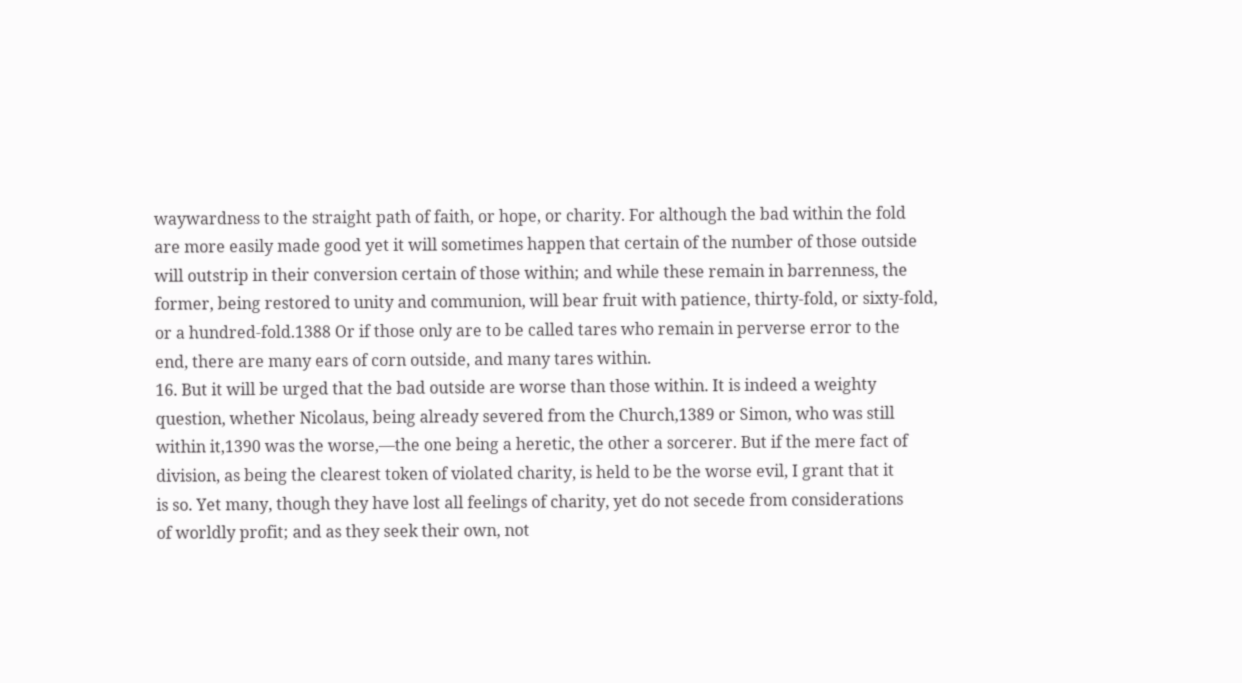waywardness to the straight path of faith, or hope, or charity. For although the bad within the fold
are more easily made good yet it will sometimes happen that certain of the number of those outside
will outstrip in their conversion certain of those within; and while these remain in barrenness, the
former, being restored to unity and communion, will bear fruit with patience, thirty-fold, or sixty-fold,
or a hundred-fold.1388 Or if those only are to be called tares who remain in perverse error to the
end, there are many ears of corn outside, and many tares within.
16. But it will be urged that the bad outside are worse than those within. It is indeed a weighty
question, whether Nicolaus, being already severed from the Church,1389 or Simon, who was still
within it,1390 was the worse,—the one being a heretic, the other a sorcerer. But if the mere fact of
division, as being the clearest token of violated charity, is held to be the worse evil, I grant that it
is so. Yet many, though they have lost all feelings of charity, yet do not secede from considerations
of worldly profit; and as they seek their own, not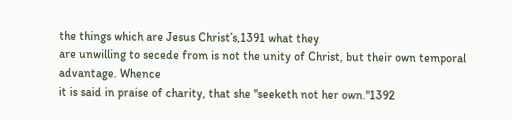the things which are Jesus Christ’s,1391 what they
are unwilling to secede from is not the unity of Christ, but their own temporal advantage. Whence
it is said in praise of charity, that she "seeketh not her own."1392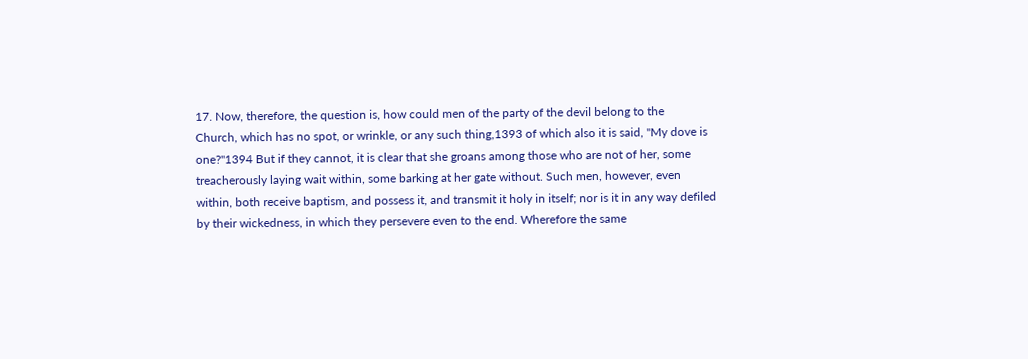17. Now, therefore, the question is, how could men of the party of the devil belong to the
Church, which has no spot, or wrinkle, or any such thing,1393 of which also it is said, "My dove is
one?"1394 But if they cannot, it is clear that she groans among those who are not of her, some
treacherously laying wait within, some barking at her gate without. Such men, however, even
within, both receive baptism, and possess it, and transmit it holy in itself; nor is it in any way defiled
by their wickedness, in which they persevere even to the end. Wherefore the same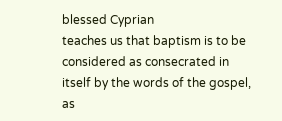blessed Cyprian
teaches us that baptism is to be considered as consecrated in itself by the words of the gospel, as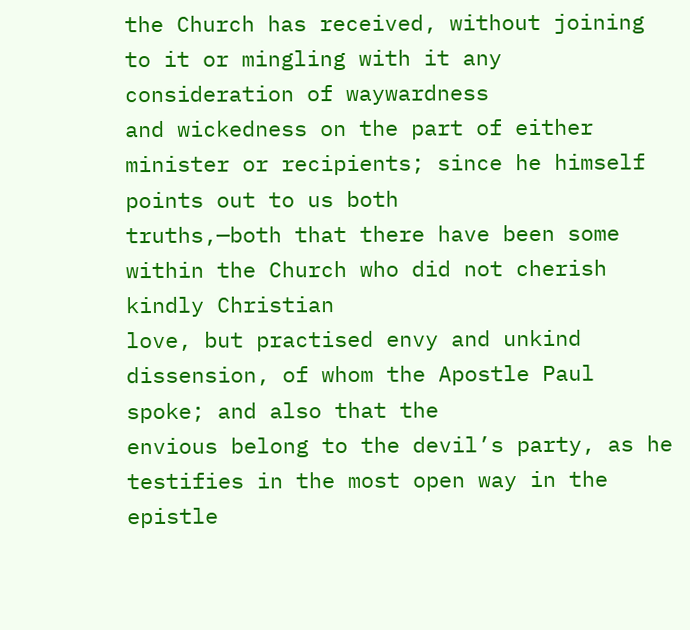the Church has received, without joining to it or mingling with it any consideration of waywardness
and wickedness on the part of either minister or recipients; since he himself points out to us both
truths,—both that there have been some within the Church who did not cherish kindly Christian
love, but practised envy and unkind dissension, of whom the Apostle Paul spoke; and also that the
envious belong to the devil’s party, as he testifies in the most open way in the epistle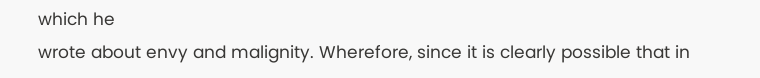which he
wrote about envy and malignity. Wherefore, since it is clearly possible that in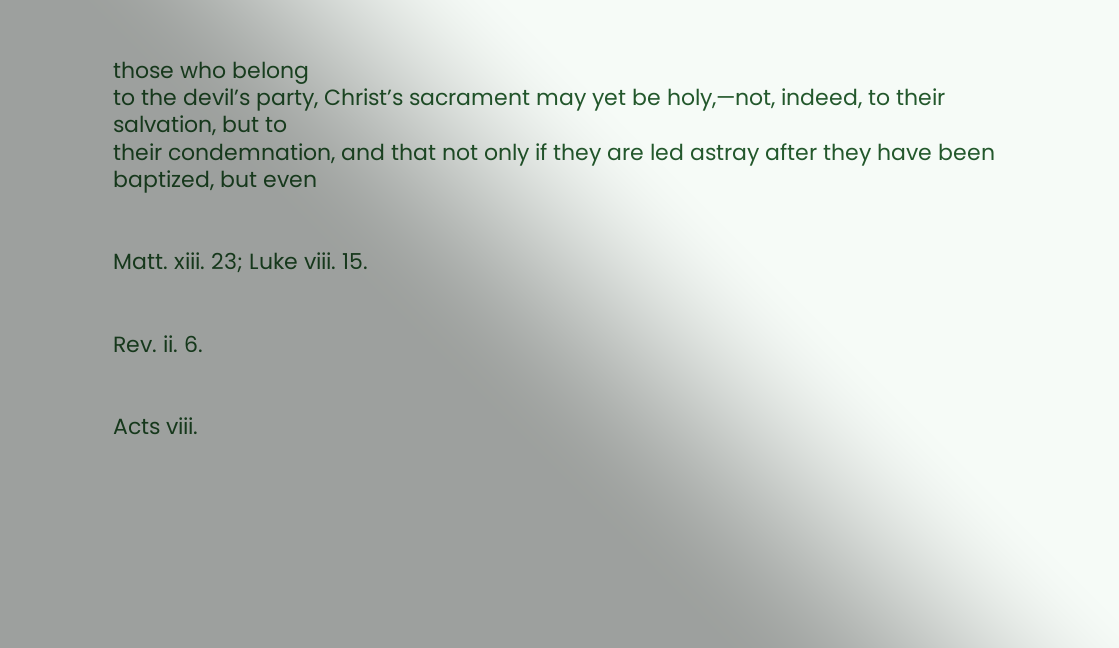those who belong
to the devil’s party, Christ’s sacrament may yet be holy,—not, indeed, to their salvation, but to
their condemnation, and that not only if they are led astray after they have been baptized, but even


Matt. xiii. 23; Luke viii. 15.


Rev. ii. 6.


Acts viii.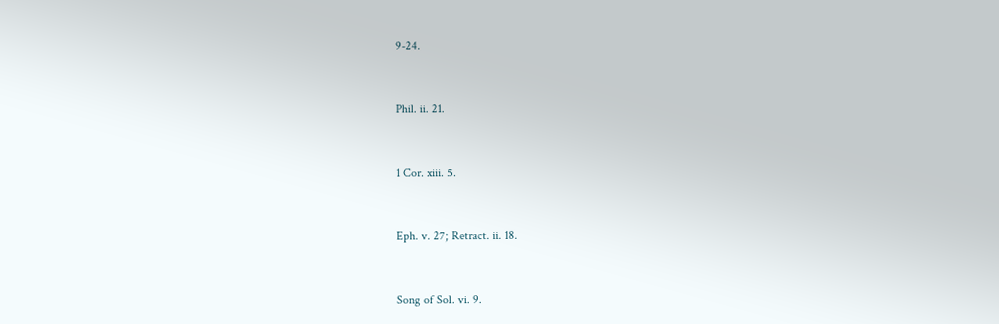9-24.


Phil. ii. 21.


1 Cor. xiii. 5.


Eph. v. 27; Retract. ii. 18.


Song of Sol. vi. 9.